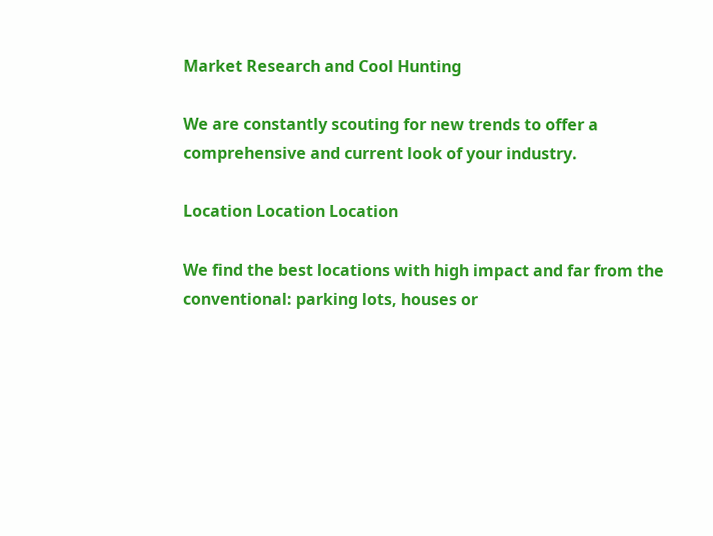Market Research and Cool Hunting

We are constantly scouting for new trends to offer a comprehensive and current look of your industry.

Location Location Location

We find the best locations with high impact and far from the conventional: parking lots, houses or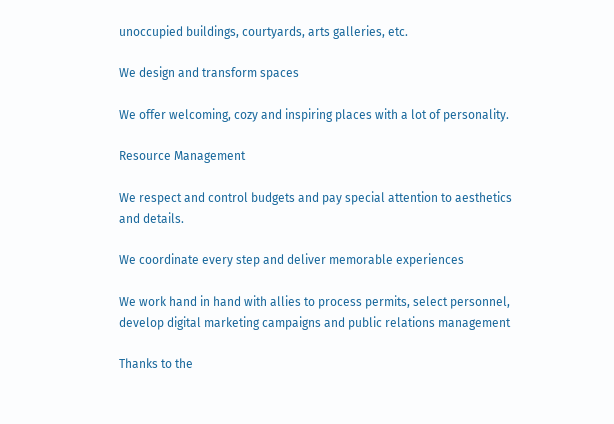unoccupied buildings, courtyards, arts galleries, etc.

We design and transform spaces

We offer welcoming, cozy and inspiring places with a lot of personality.

Resource Management

We respect and control budgets and pay special attention to aesthetics and details.

We coordinate every step and deliver memorable experiences

We work hand in hand with allies to process permits, select personnel, develop digital marketing campaigns and public relations management

Thanks to the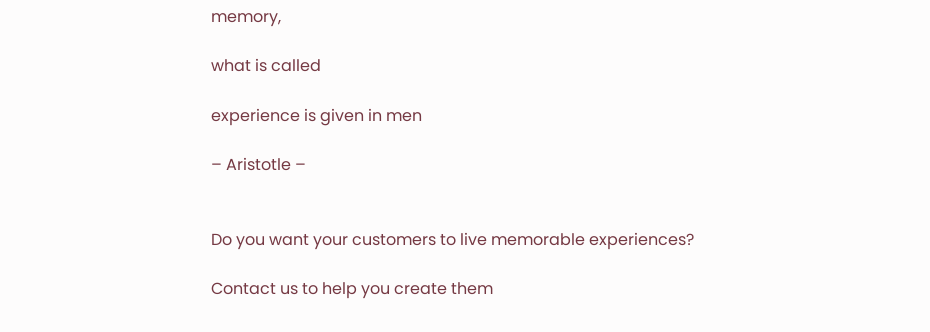memory,

what is called

experience is given in men

– Aristotle –


Do you want your customers to live memorable experiences?

Contact us to help you create them